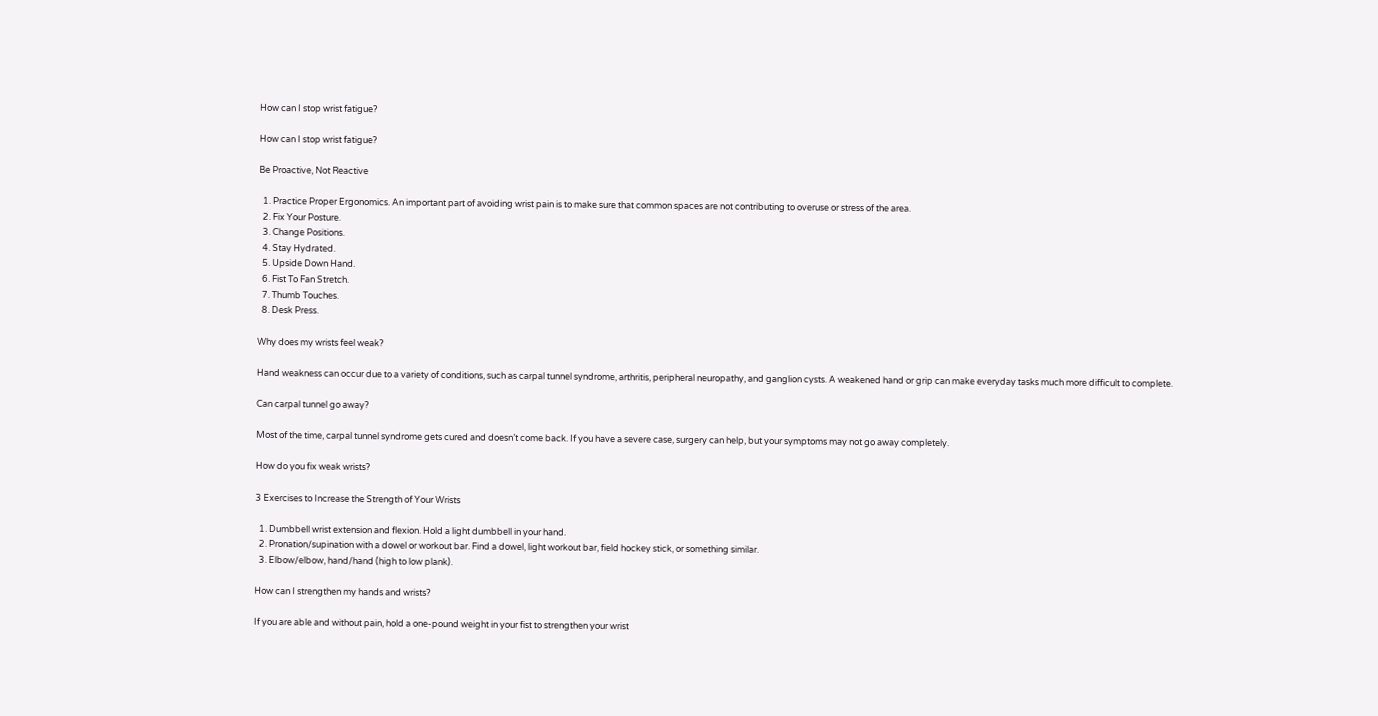How can I stop wrist fatigue?

How can I stop wrist fatigue?

Be Proactive, Not Reactive

  1. Practice Proper Ergonomics. An important part of avoiding wrist pain is to make sure that common spaces are not contributing to overuse or stress of the area.
  2. Fix Your Posture.
  3. Change Positions.
  4. Stay Hydrated.
  5. Upside Down Hand.
  6. Fist To Fan Stretch.
  7. Thumb Touches.
  8. Desk Press.

Why does my wrists feel weak?

Hand weakness can occur due to a variety of conditions, such as carpal tunnel syndrome, arthritis, peripheral neuropathy, and ganglion cysts. A weakened hand or grip can make everyday tasks much more difficult to complete.

Can carpal tunnel go away?

Most of the time, carpal tunnel syndrome gets cured and doesn’t come back. If you have a severe case, surgery can help, but your symptoms may not go away completely.

How do you fix weak wrists?

3 Exercises to Increase the Strength of Your Wrists

  1. Dumbbell wrist extension and flexion. Hold a light dumbbell in your hand.
  2. Pronation/supination with a dowel or workout bar. Find a dowel, light workout bar, field hockey stick, or something similar.
  3. Elbow/elbow, hand/hand (high to low plank).

How can I strengthen my hands and wrists?

If you are able and without pain, hold a one-pound weight in your fist to strengthen your wrist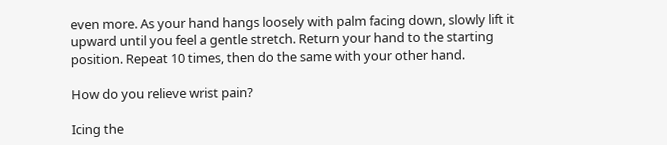even more. As your hand hangs loosely with palm facing down, slowly lift it upward until you feel a gentle stretch. Return your hand to the starting position. Repeat 10 times, then do the same with your other hand.

How do you relieve wrist pain?

Icing the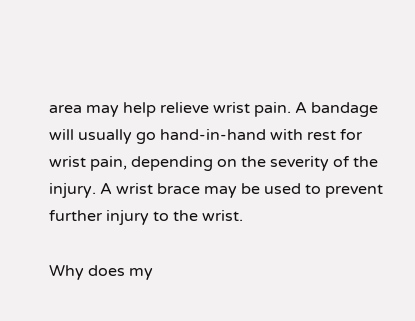area may help relieve wrist pain. A bandage will usually go hand-in-hand with rest for wrist pain, depending on the severity of the injury. A wrist brace may be used to prevent further injury to the wrist.

Why does my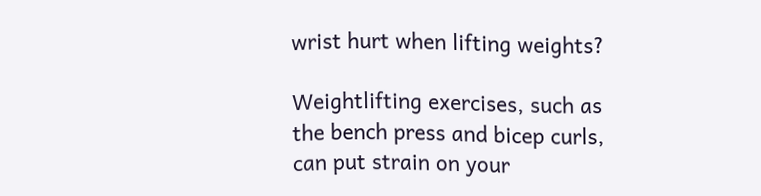wrist hurt when lifting weights?

Weightlifting exercises, such as the bench press and bicep curls, can put strain on your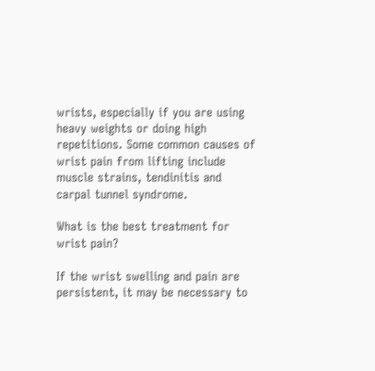wrists, especially if you are using heavy weights or doing high repetitions. Some common causes of wrist pain from lifting include muscle strains, tendinitis and carpal tunnel syndrome.

What is the best treatment for wrist pain?

If the wrist swelling and pain are persistent, it may be necessary to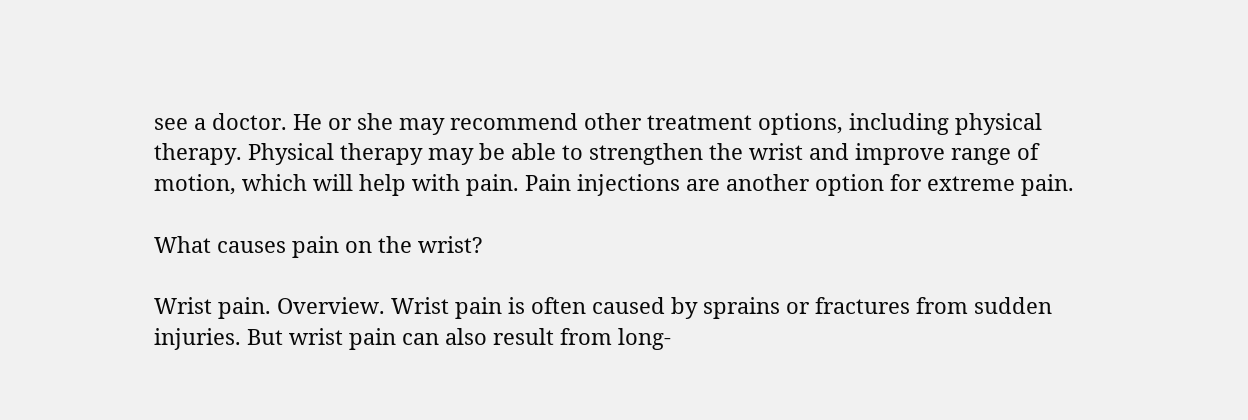see a doctor. He or she may recommend other treatment options, including physical therapy. Physical therapy may be able to strengthen the wrist and improve range of motion, which will help with pain. Pain injections are another option for extreme pain.

What causes pain on the wrist?

Wrist pain. Overview. Wrist pain is often caused by sprains or fractures from sudden injuries. But wrist pain can also result from long-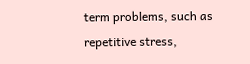term problems, such as repetitive stress,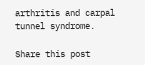arthritis and carpal tunnel syndrome.

Share this post